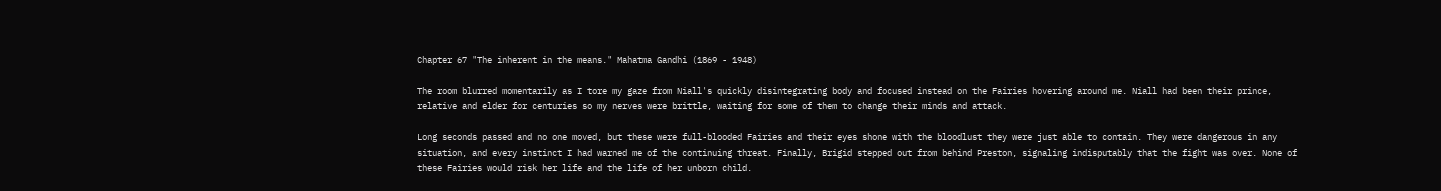Chapter 67 "The inherent in the means." Mahatma Gandhi (1869 - 1948)

The room blurred momentarily as I tore my gaze from Niall's quickly disintegrating body and focused instead on the Fairies hovering around me. Niall had been their prince, relative and elder for centuries so my nerves were brittle, waiting for some of them to change their minds and attack.

Long seconds passed and no one moved, but these were full-blooded Fairies and their eyes shone with the bloodlust they were just able to contain. They were dangerous in any situation, and every instinct I had warned me of the continuing threat. Finally, Brigid stepped out from behind Preston, signaling indisputably that the fight was over. None of these Fairies would risk her life and the life of her unborn child.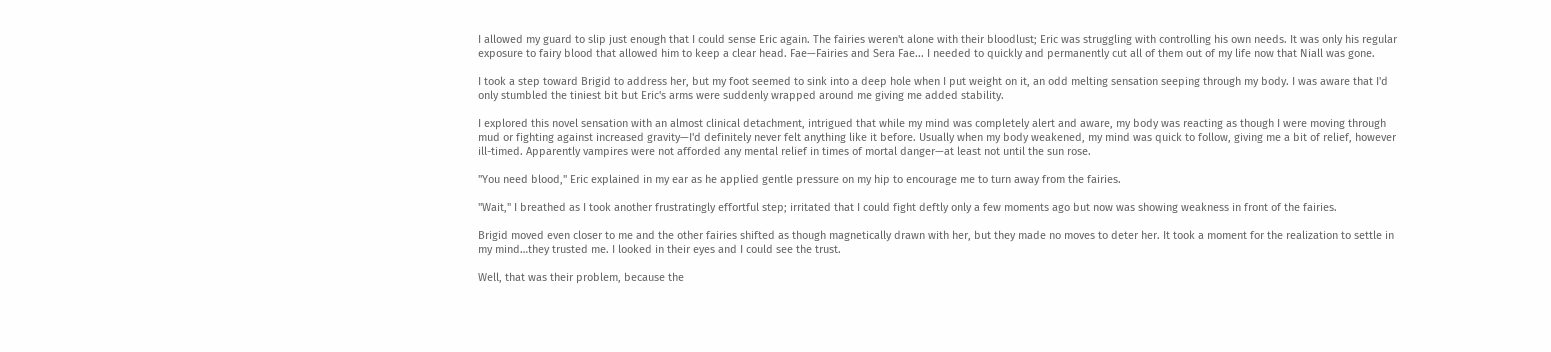I allowed my guard to slip just enough that I could sense Eric again. The fairies weren't alone with their bloodlust; Eric was struggling with controlling his own needs. It was only his regular exposure to fairy blood that allowed him to keep a clear head. Fae—Fairies and Sera Fae... I needed to quickly and permanently cut all of them out of my life now that Niall was gone.

I took a step toward Brigid to address her, but my foot seemed to sink into a deep hole when I put weight on it, an odd melting sensation seeping through my body. I was aware that I'd only stumbled the tiniest bit but Eric's arms were suddenly wrapped around me giving me added stability.

I explored this novel sensation with an almost clinical detachment, intrigued that while my mind was completely alert and aware, my body was reacting as though I were moving through mud or fighting against increased gravity—I'd definitely never felt anything like it before. Usually when my body weakened, my mind was quick to follow, giving me a bit of relief, however ill-timed. Apparently vampires were not afforded any mental relief in times of mortal danger—at least not until the sun rose.

"You need blood," Eric explained in my ear as he applied gentle pressure on my hip to encourage me to turn away from the fairies.

"Wait," I breathed as I took another frustratingly effortful step; irritated that I could fight deftly only a few moments ago but now was showing weakness in front of the fairies.

Brigid moved even closer to me and the other fairies shifted as though magnetically drawn with her, but they made no moves to deter her. It took a moment for the realization to settle in my mind…they trusted me. I looked in their eyes and I could see the trust.

Well, that was their problem, because the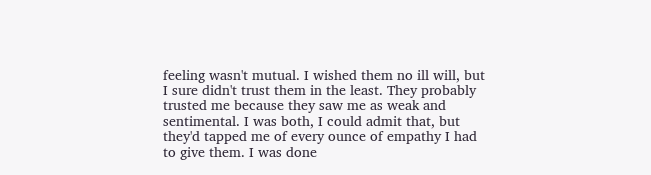feeling wasn't mutual. I wished them no ill will, but I sure didn't trust them in the least. They probably trusted me because they saw me as weak and sentimental. I was both, I could admit that, but they'd tapped me of every ounce of empathy I had to give them. I was done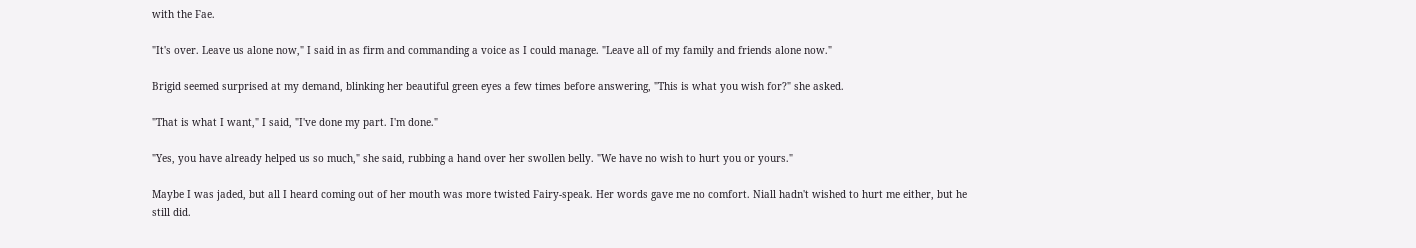with the Fae.

"It's over. Leave us alone now," I said in as firm and commanding a voice as I could manage. "Leave all of my family and friends alone now."

Brigid seemed surprised at my demand, blinking her beautiful green eyes a few times before answering, "This is what you wish for?" she asked.

"That is what I want," I said, "I've done my part. I'm done."

"Yes, you have already helped us so much," she said, rubbing a hand over her swollen belly. "We have no wish to hurt you or yours."

Maybe I was jaded, but all I heard coming out of her mouth was more twisted Fairy-speak. Her words gave me no comfort. Niall hadn't wished to hurt me either, but he still did.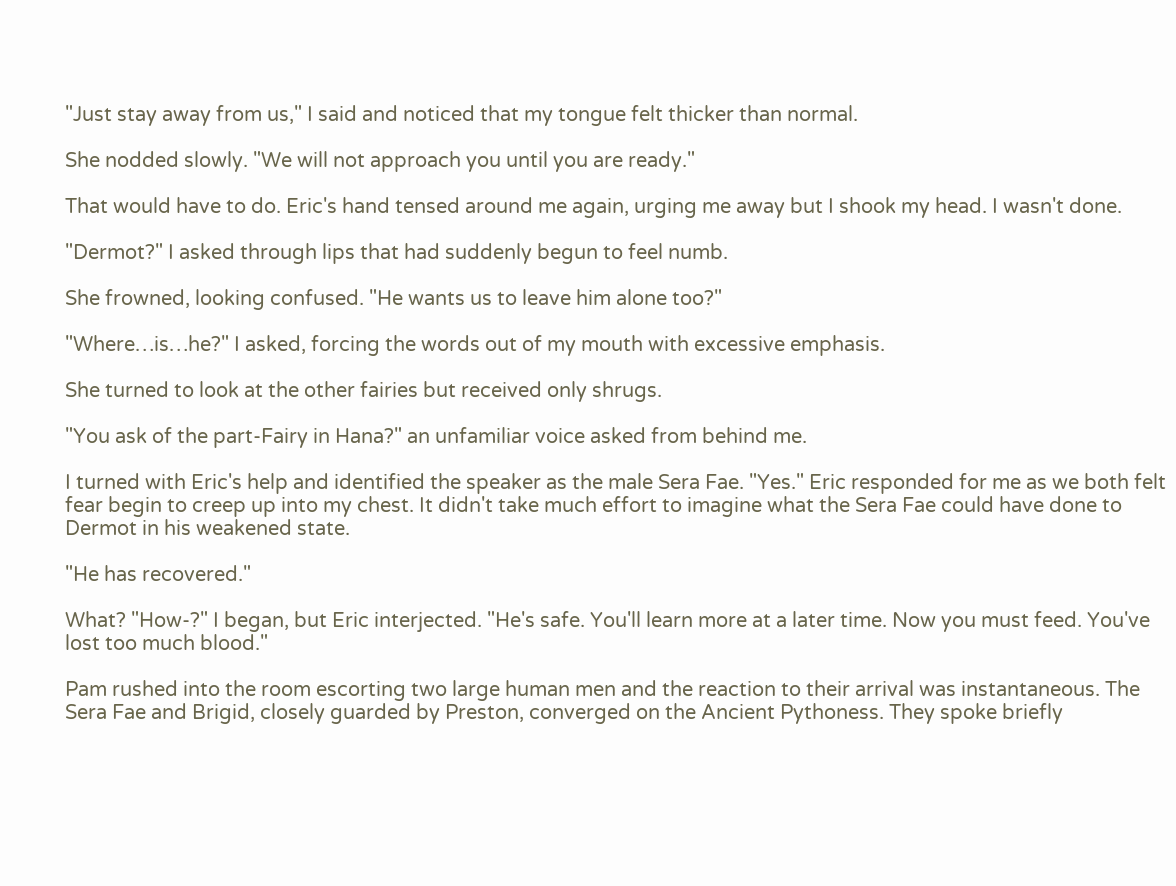"Just stay away from us," I said and noticed that my tongue felt thicker than normal.

She nodded slowly. "We will not approach you until you are ready."

That would have to do. Eric's hand tensed around me again, urging me away but I shook my head. I wasn't done.

"Dermot?" I asked through lips that had suddenly begun to feel numb.

She frowned, looking confused. "He wants us to leave him alone too?"

"Where…is…he?" I asked, forcing the words out of my mouth with excessive emphasis.

She turned to look at the other fairies but received only shrugs.

"You ask of the part-Fairy in Hana?" an unfamiliar voice asked from behind me.

I turned with Eric's help and identified the speaker as the male Sera Fae. "Yes." Eric responded for me as we both felt fear begin to creep up into my chest. It didn't take much effort to imagine what the Sera Fae could have done to Dermot in his weakened state.

"He has recovered."

What? "How-?" I began, but Eric interjected. "He's safe. You'll learn more at a later time. Now you must feed. You've lost too much blood."

Pam rushed into the room escorting two large human men and the reaction to their arrival was instantaneous. The Sera Fae and Brigid, closely guarded by Preston, converged on the Ancient Pythoness. They spoke briefly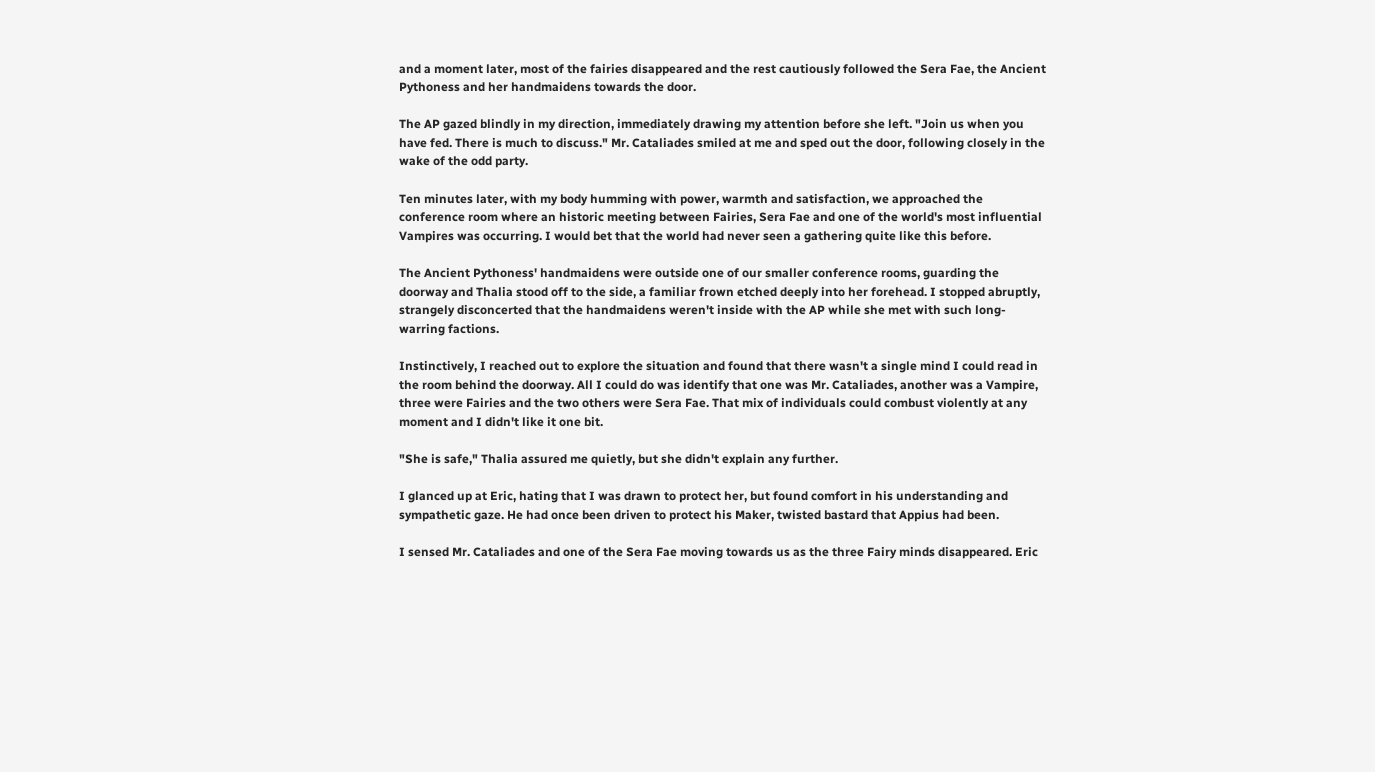and a moment later, most of the fairies disappeared and the rest cautiously followed the Sera Fae, the Ancient Pythoness and her handmaidens towards the door.

The AP gazed blindly in my direction, immediately drawing my attention before she left. "Join us when you have fed. There is much to discuss." Mr. Cataliades smiled at me and sped out the door, following closely in the wake of the odd party.

Ten minutes later, with my body humming with power, warmth and satisfaction, we approached the conference room where an historic meeting between Fairies, Sera Fae and one of the world's most influential Vampires was occurring. I would bet that the world had never seen a gathering quite like this before.

The Ancient Pythoness' handmaidens were outside one of our smaller conference rooms, guarding the doorway and Thalia stood off to the side, a familiar frown etched deeply into her forehead. I stopped abruptly, strangely disconcerted that the handmaidens weren't inside with the AP while she met with such long-warring factions.

Instinctively, I reached out to explore the situation and found that there wasn't a single mind I could read in the room behind the doorway. All I could do was identify that one was Mr. Cataliades, another was a Vampire, three were Fairies and the two others were Sera Fae. That mix of individuals could combust violently at any moment and I didn't like it one bit.

"She is safe," Thalia assured me quietly, but she didn't explain any further.

I glanced up at Eric, hating that I was drawn to protect her, but found comfort in his understanding and sympathetic gaze. He had once been driven to protect his Maker, twisted bastard that Appius had been.

I sensed Mr. Cataliades and one of the Sera Fae moving towards us as the three Fairy minds disappeared. Eric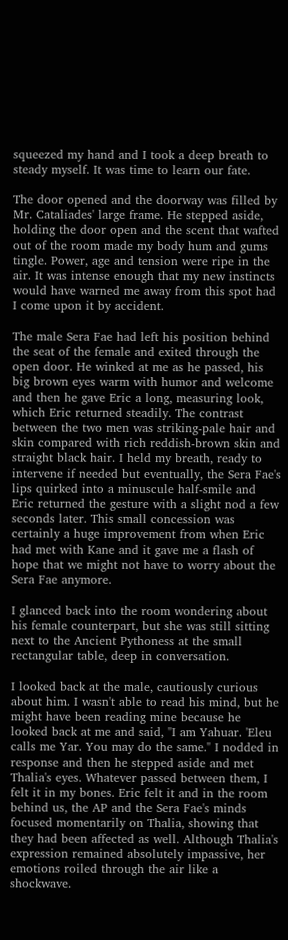squeezed my hand and I took a deep breath to steady myself. It was time to learn our fate.

The door opened and the doorway was filled by Mr. Cataliades' large frame. He stepped aside, holding the door open and the scent that wafted out of the room made my body hum and gums tingle. Power, age and tension were ripe in the air. It was intense enough that my new instincts would have warned me away from this spot had I come upon it by accident.

The male Sera Fae had left his position behind the seat of the female and exited through the open door. He winked at me as he passed, his big brown eyes warm with humor and welcome and then he gave Eric a long, measuring look, which Eric returned steadily. The contrast between the two men was striking-pale hair and skin compared with rich reddish-brown skin and straight black hair. I held my breath, ready to intervene if needed but eventually, the Sera Fae's lips quirked into a minuscule half-smile and Eric returned the gesture with a slight nod a few seconds later. This small concession was certainly a huge improvement from when Eric had met with Kane and it gave me a flash of hope that we might not have to worry about the Sera Fae anymore.

I glanced back into the room wondering about his female counterpart, but she was still sitting next to the Ancient Pythoness at the small rectangular table, deep in conversation.

I looked back at the male, cautiously curious about him. I wasn't able to read his mind, but he might have been reading mine because he looked back at me and said, "I am Yahuar. 'Eleu calls me Yar. You may do the same." I nodded in response and then he stepped aside and met Thalia's eyes. Whatever passed between them, I felt it in my bones. Eric felt it and in the room behind us, the AP and the Sera Fae's minds focused momentarily on Thalia, showing that they had been affected as well. Although Thalia's expression remained absolutely impassive, her emotions roiled through the air like a shockwave.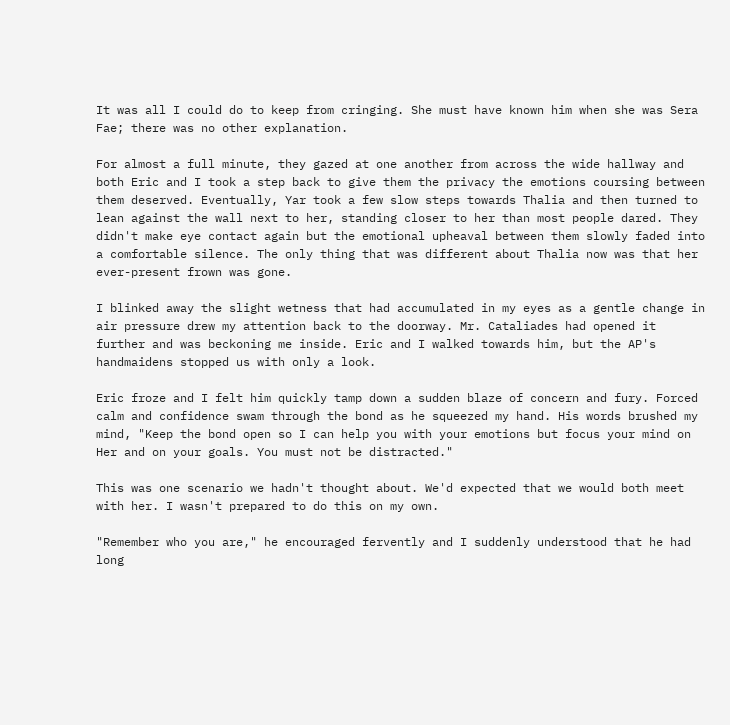It was all I could do to keep from cringing. She must have known him when she was Sera Fae; there was no other explanation.

For almost a full minute, they gazed at one another from across the wide hallway and both Eric and I took a step back to give them the privacy the emotions coursing between them deserved. Eventually, Yar took a few slow steps towards Thalia and then turned to lean against the wall next to her, standing closer to her than most people dared. They didn't make eye contact again but the emotional upheaval between them slowly faded into a comfortable silence. The only thing that was different about Thalia now was that her ever-present frown was gone.

I blinked away the slight wetness that had accumulated in my eyes as a gentle change in air pressure drew my attention back to the doorway. Mr. Cataliades had opened it further and was beckoning me inside. Eric and I walked towards him, but the AP's handmaidens stopped us with only a look.

Eric froze and I felt him quickly tamp down a sudden blaze of concern and fury. Forced calm and confidence swam through the bond as he squeezed my hand. His words brushed my mind, "Keep the bond open so I can help you with your emotions but focus your mind on Her and on your goals. You must not be distracted."

This was one scenario we hadn't thought about. We'd expected that we would both meet with her. I wasn't prepared to do this on my own.

"Remember who you are," he encouraged fervently and I suddenly understood that he had long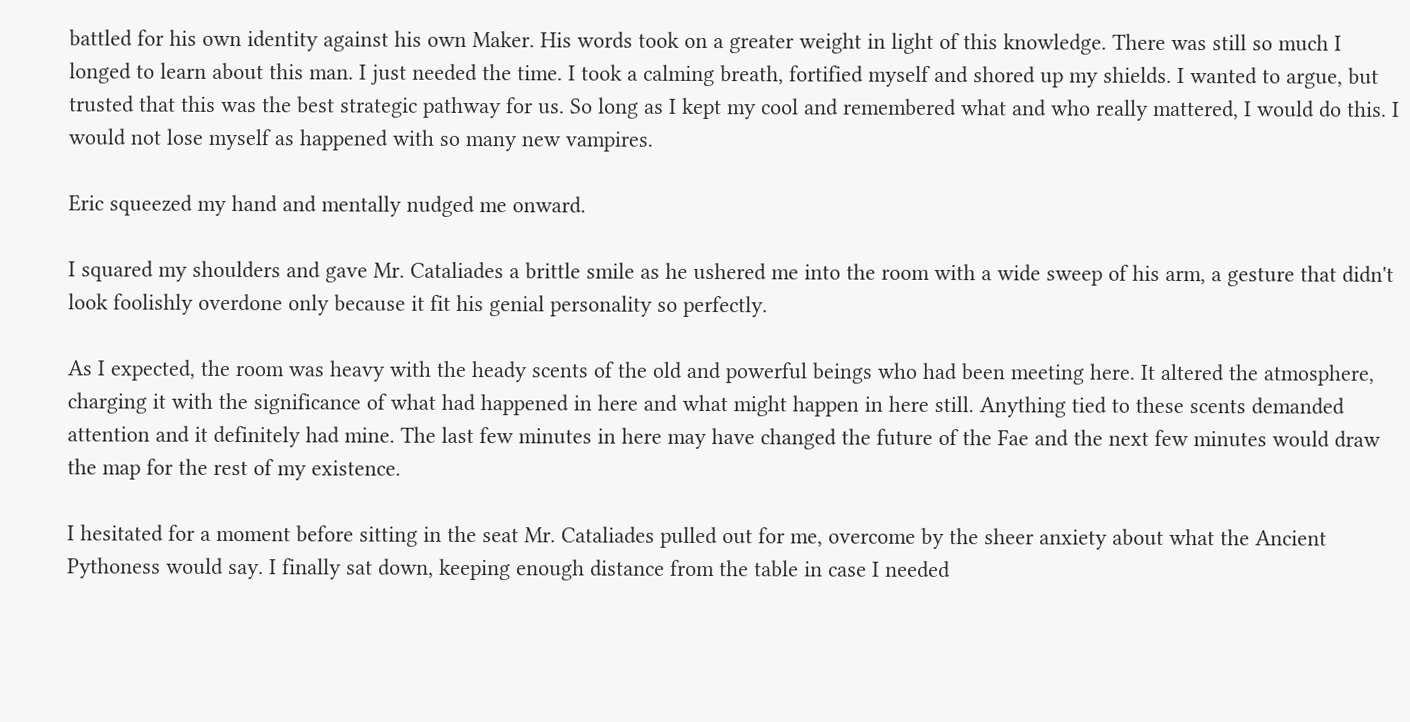battled for his own identity against his own Maker. His words took on a greater weight in light of this knowledge. There was still so much I longed to learn about this man. I just needed the time. I took a calming breath, fortified myself and shored up my shields. I wanted to argue, but trusted that this was the best strategic pathway for us. So long as I kept my cool and remembered what and who really mattered, I would do this. I would not lose myself as happened with so many new vampires.

Eric squeezed my hand and mentally nudged me onward.

I squared my shoulders and gave Mr. Cataliades a brittle smile as he ushered me into the room with a wide sweep of his arm, a gesture that didn't look foolishly overdone only because it fit his genial personality so perfectly.

As I expected, the room was heavy with the heady scents of the old and powerful beings who had been meeting here. It altered the atmosphere, charging it with the significance of what had happened in here and what might happen in here still. Anything tied to these scents demanded attention and it definitely had mine. The last few minutes in here may have changed the future of the Fae and the next few minutes would draw the map for the rest of my existence.

I hesitated for a moment before sitting in the seat Mr. Cataliades pulled out for me, overcome by the sheer anxiety about what the Ancient Pythoness would say. I finally sat down, keeping enough distance from the table in case I needed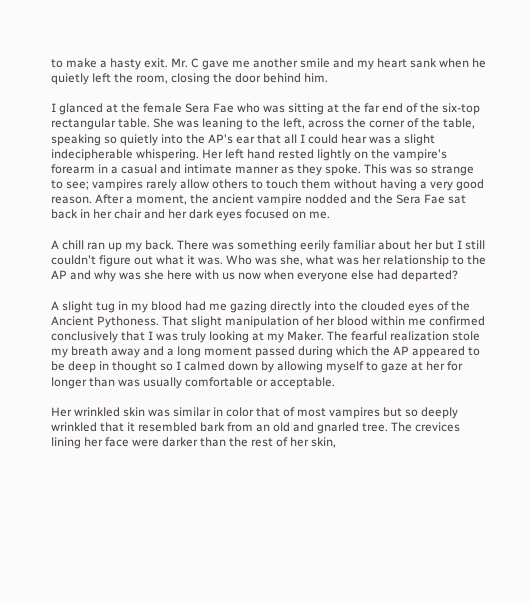to make a hasty exit. Mr. C gave me another smile and my heart sank when he quietly left the room, closing the door behind him.

I glanced at the female Sera Fae who was sitting at the far end of the six-top rectangular table. She was leaning to the left, across the corner of the table, speaking so quietly into the AP's ear that all I could hear was a slight indecipherable whispering. Her left hand rested lightly on the vampire's forearm in a casual and intimate manner as they spoke. This was so strange to see; vampires rarely allow others to touch them without having a very good reason. After a moment, the ancient vampire nodded and the Sera Fae sat back in her chair and her dark eyes focused on me.

A chill ran up my back. There was something eerily familiar about her but I still couldn't figure out what it was. Who was she, what was her relationship to the AP and why was she here with us now when everyone else had departed?

A slight tug in my blood had me gazing directly into the clouded eyes of the Ancient Pythoness. That slight manipulation of her blood within me confirmed conclusively that I was truly looking at my Maker. The fearful realization stole my breath away and a long moment passed during which the AP appeared to be deep in thought so I calmed down by allowing myself to gaze at her for longer than was usually comfortable or acceptable.

Her wrinkled skin was similar in color that of most vampires but so deeply wrinkled that it resembled bark from an old and gnarled tree. The crevices lining her face were darker than the rest of her skin,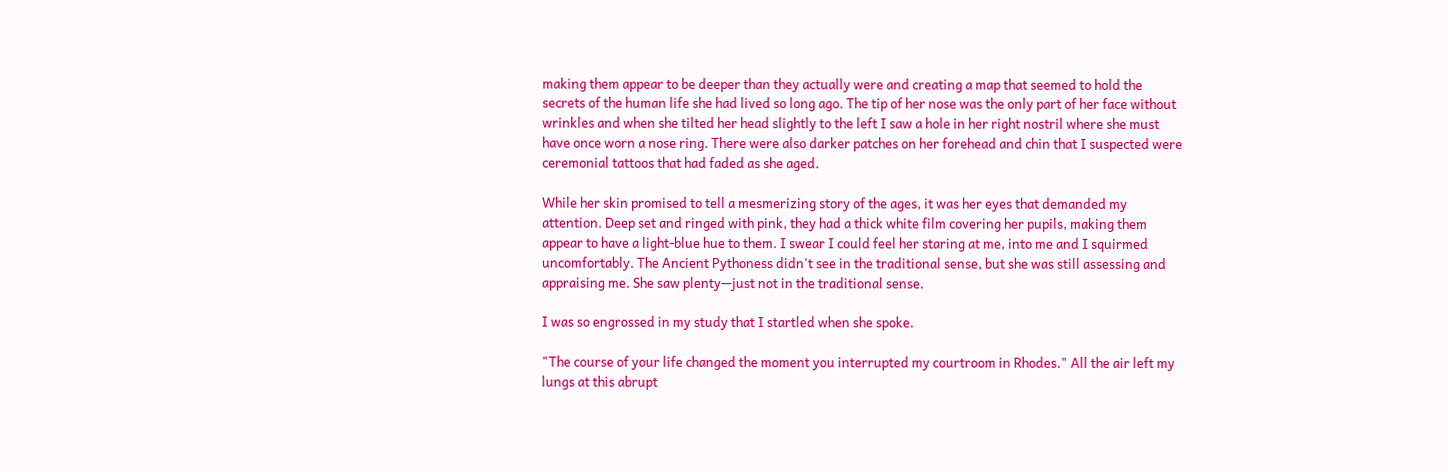making them appear to be deeper than they actually were and creating a map that seemed to hold the secrets of the human life she had lived so long ago. The tip of her nose was the only part of her face without wrinkles and when she tilted her head slightly to the left I saw a hole in her right nostril where she must have once worn a nose ring. There were also darker patches on her forehead and chin that I suspected were ceremonial tattoos that had faded as she aged.

While her skin promised to tell a mesmerizing story of the ages, it was her eyes that demanded my attention. Deep set and ringed with pink, they had a thick white film covering her pupils, making them appear to have a light-blue hue to them. I swear I could feel her staring at me, into me and I squirmed uncomfortably. The Ancient Pythoness didn't see in the traditional sense, but she was still assessing and appraising me. She saw plenty—just not in the traditional sense.

I was so engrossed in my study that I startled when she spoke.

"The course of your life changed the moment you interrupted my courtroom in Rhodes." All the air left my lungs at this abrupt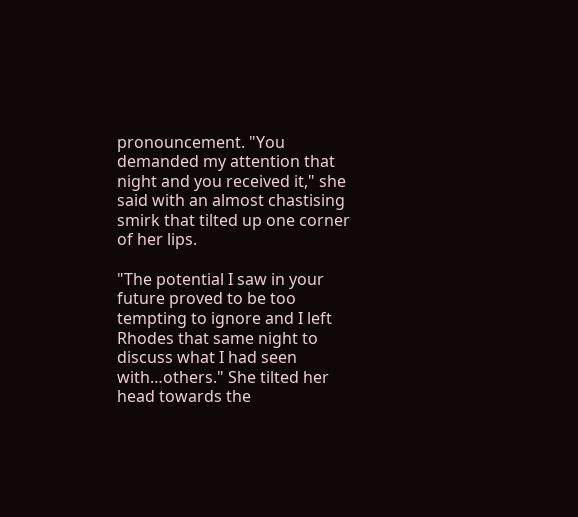pronouncement. "You demanded my attention that night and you received it," she said with an almost chastising smirk that tilted up one corner of her lips.

"The potential I saw in your future proved to be too tempting to ignore and I left Rhodes that same night to discuss what I had seen with…others." She tilted her head towards the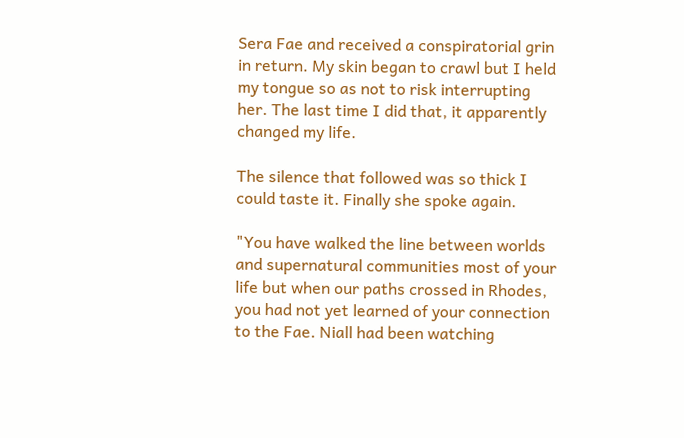Sera Fae and received a conspiratorial grin in return. My skin began to crawl but I held my tongue so as not to risk interrupting her. The last time I did that, it apparently changed my life.

The silence that followed was so thick I could taste it. Finally she spoke again.

"You have walked the line between worlds and supernatural communities most of your life but when our paths crossed in Rhodes, you had not yet learned of your connection to the Fae. Niall had been watching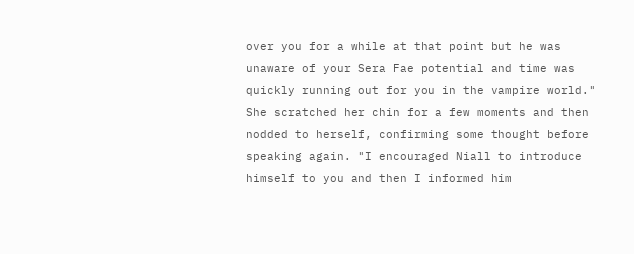over you for a while at that point but he was unaware of your Sera Fae potential and time was quickly running out for you in the vampire world." She scratched her chin for a few moments and then nodded to herself, confirming some thought before speaking again. "I encouraged Niall to introduce himself to you and then I informed him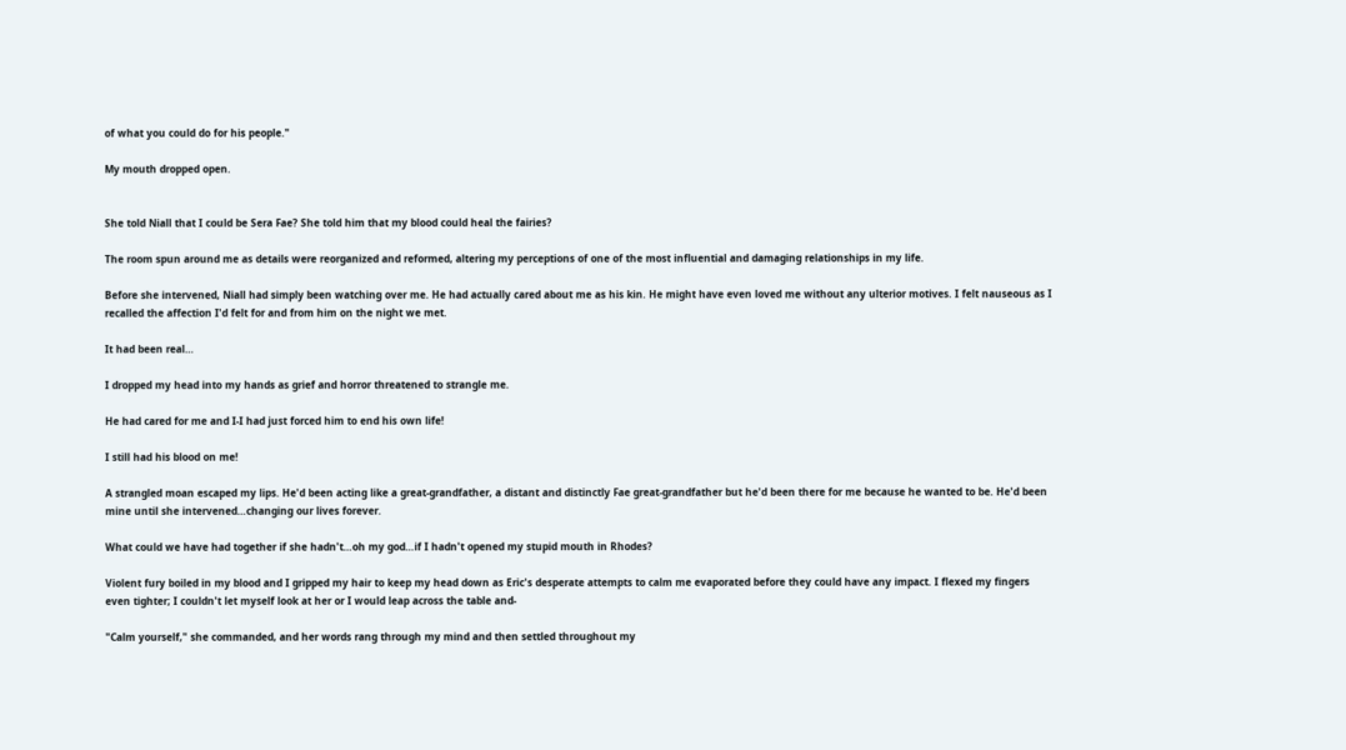of what you could do for his people."

My mouth dropped open.


She told Niall that I could be Sera Fae? She told him that my blood could heal the fairies?

The room spun around me as details were reorganized and reformed, altering my perceptions of one of the most influential and damaging relationships in my life.

Before she intervened, Niall had simply been watching over me. He had actually cared about me as his kin. He might have even loved me without any ulterior motives. I felt nauseous as I recalled the affection I'd felt for and from him on the night we met.

It had been real…

I dropped my head into my hands as grief and horror threatened to strangle me.

He had cared for me and I-I had just forced him to end his own life!

I still had his blood on me!

A strangled moan escaped my lips. He'd been acting like a great-grandfather, a distant and distinctly Fae great-grandfather but he'd been there for me because he wanted to be. He'd been mine until she intervened…changing our lives forever.

What could we have had together if she hadn't…oh my god…if I hadn't opened my stupid mouth in Rhodes?

Violent fury boiled in my blood and I gripped my hair to keep my head down as Eric's desperate attempts to calm me evaporated before they could have any impact. I flexed my fingers even tighter; I couldn't let myself look at her or I would leap across the table and-

"Calm yourself," she commanded, and her words rang through my mind and then settled throughout my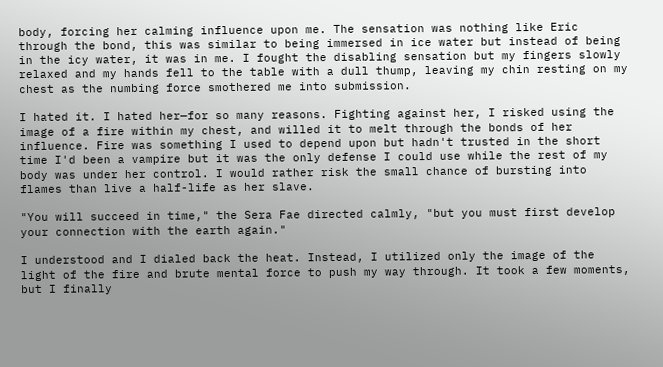body, forcing her calming influence upon me. The sensation was nothing like Eric through the bond, this was similar to being immersed in ice water but instead of being in the icy water, it was in me. I fought the disabling sensation but my fingers slowly relaxed and my hands fell to the table with a dull thump, leaving my chin resting on my chest as the numbing force smothered me into submission.

I hated it. I hated her—for so many reasons. Fighting against her, I risked using the image of a fire within my chest, and willed it to melt through the bonds of her influence. Fire was something I used to depend upon but hadn't trusted in the short time I'd been a vampire but it was the only defense I could use while the rest of my body was under her control. I would rather risk the small chance of bursting into flames than live a half-life as her slave.

"You will succeed in time," the Sera Fae directed calmly, "but you must first develop your connection with the earth again."

I understood and I dialed back the heat. Instead, I utilized only the image of the light of the fire and brute mental force to push my way through. It took a few moments, but I finally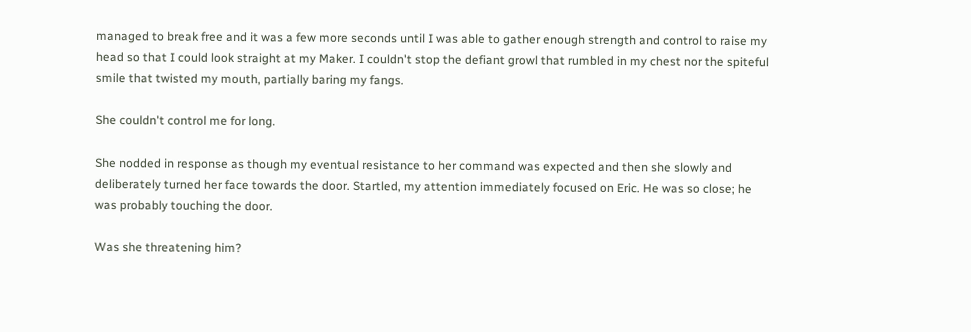managed to break free and it was a few more seconds until I was able to gather enough strength and control to raise my head so that I could look straight at my Maker. I couldn't stop the defiant growl that rumbled in my chest nor the spiteful smile that twisted my mouth, partially baring my fangs.

She couldn't control me for long.

She nodded in response as though my eventual resistance to her command was expected and then she slowly and deliberately turned her face towards the door. Startled, my attention immediately focused on Eric. He was so close; he was probably touching the door.

Was she threatening him?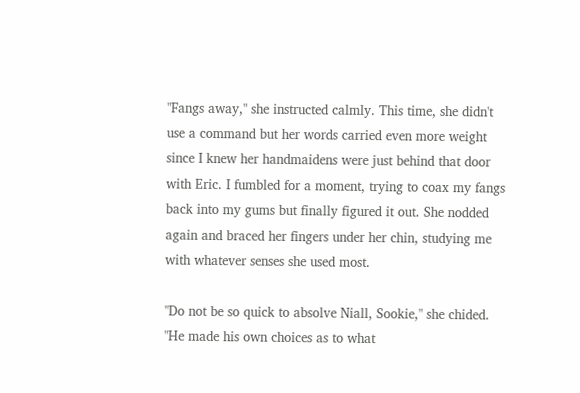"Fangs away," she instructed calmly. This time, she didn't use a command but her words carried even more weight since I knew her handmaidens were just behind that door with Eric. I fumbled for a moment, trying to coax my fangs back into my gums but finally figured it out. She nodded again and braced her fingers under her chin, studying me with whatever senses she used most.

"Do not be so quick to absolve Niall, Sookie," she chided. "He made his own choices as to what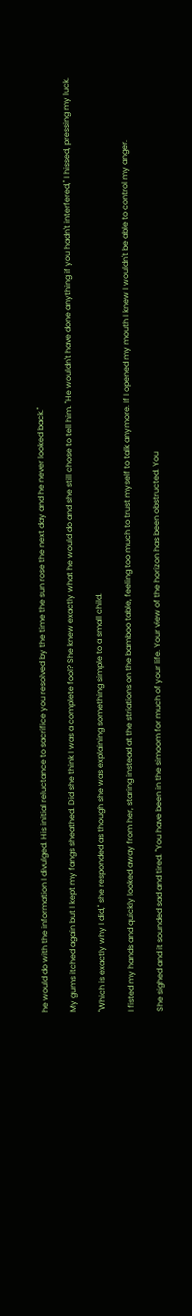he would do with the information I divulged. His initial reluctance to sacrifice you resolved by the time the sun rose the next day and he never looked back."

My gums itched again but I kept my fangs sheathed. Did she think I was a complete fool? She knew exactly what he would do and she still chose to tell him. "He wouldn't have done anything if you hadn't interfered," I hissed, pressing my luck.

"Which is exactly why I did," she responded as though she was explaining something simple to a small child.

I fisted my hands and quickly looked away from her, staring instead at the striations on the bamboo table, feeling too much to trust myself to talk anymore. If I opened my mouth I knew I wouldn't be able to control my anger.

She sighed and it sounded sad and tired. "You have been in the simoom for much of your life. Your view of the horizon has been obstructed. You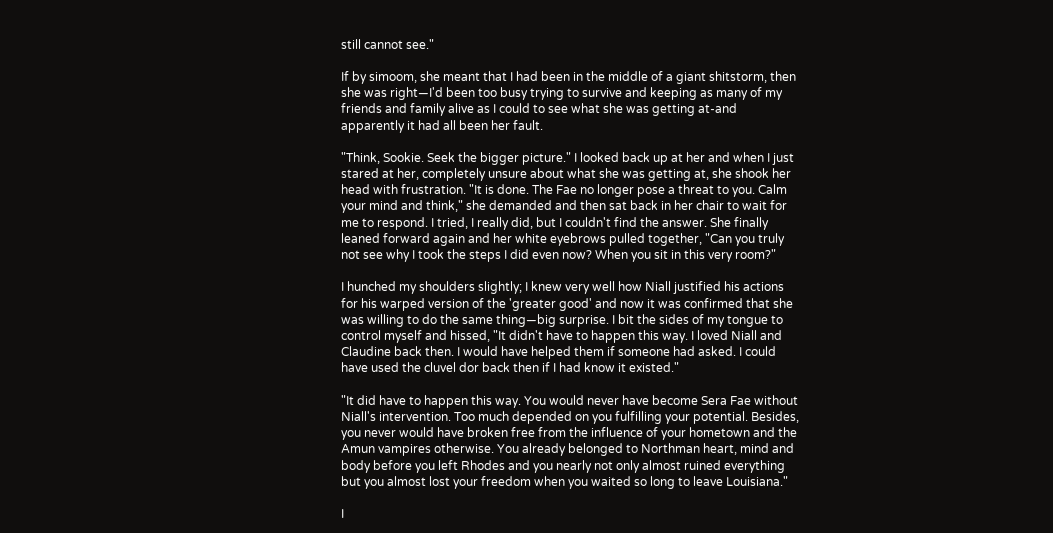still cannot see."

If by simoom, she meant that I had been in the middle of a giant shitstorm, then she was right—I'd been too busy trying to survive and keeping as many of my friends and family alive as I could to see what she was getting at-and apparently it had all been her fault.

"Think, Sookie. Seek the bigger picture." I looked back up at her and when I just stared at her, completely unsure about what she was getting at, she shook her head with frustration. "It is done. The Fae no longer pose a threat to you. Calm your mind and think," she demanded and then sat back in her chair to wait for me to respond. I tried, I really did, but I couldn't find the answer. She finally leaned forward again and her white eyebrows pulled together, "Can you truly not see why I took the steps I did even now? When you sit in this very room?"

I hunched my shoulders slightly; I knew very well how Niall justified his actions for his warped version of the 'greater good' and now it was confirmed that she was willing to do the same thing—big surprise. I bit the sides of my tongue to control myself and hissed, "It didn't have to happen this way. I loved Niall and Claudine back then. I would have helped them if someone had asked. I could have used the cluvel dor back then if I had know it existed."

"It did have to happen this way. You would never have become Sera Fae without Niall's intervention. Too much depended on you fulfilling your potential. Besides, you never would have broken free from the influence of your hometown and the Amun vampires otherwise. You already belonged to Northman heart, mind and body before you left Rhodes and you nearly not only almost ruined everything but you almost lost your freedom when you waited so long to leave Louisiana."

I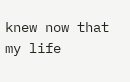knew now that my life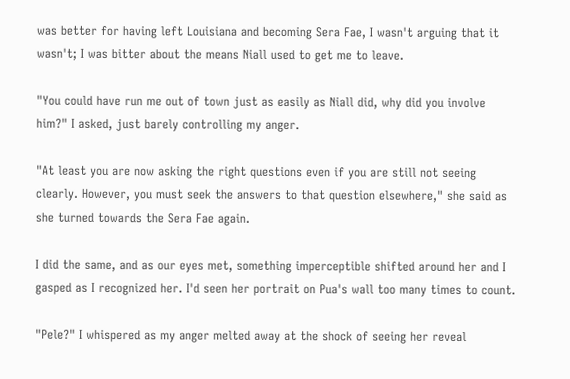was better for having left Louisiana and becoming Sera Fae, I wasn't arguing that it wasn't; I was bitter about the means Niall used to get me to leave.

"You could have run me out of town just as easily as Niall did, why did you involve him?" I asked, just barely controlling my anger.

"At least you are now asking the right questions even if you are still not seeing clearly. However, you must seek the answers to that question elsewhere," she said as she turned towards the Sera Fae again.

I did the same, and as our eyes met, something imperceptible shifted around her and I gasped as I recognized her. I'd seen her portrait on Pua's wall too many times to count.

"Pele?" I whispered as my anger melted away at the shock of seeing her reveal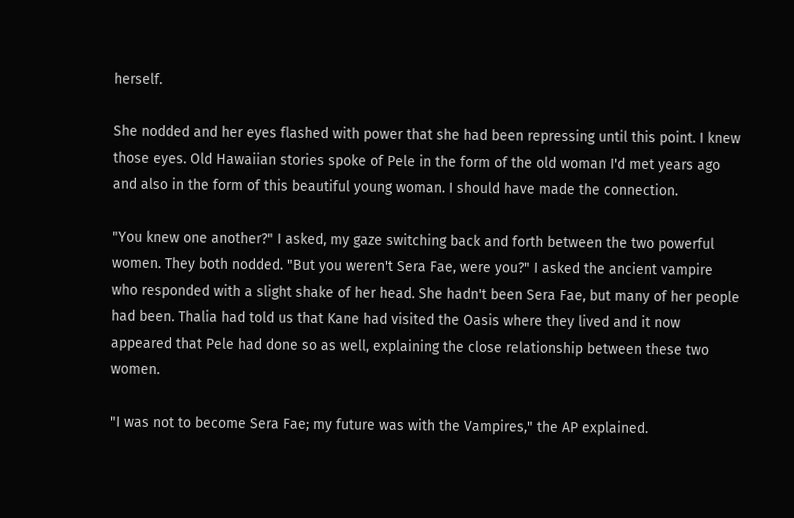herself.

She nodded and her eyes flashed with power that she had been repressing until this point. I knew those eyes. Old Hawaiian stories spoke of Pele in the form of the old woman I'd met years ago and also in the form of this beautiful young woman. I should have made the connection.

"You knew one another?" I asked, my gaze switching back and forth between the two powerful women. They both nodded. "But you weren't Sera Fae, were you?" I asked the ancient vampire who responded with a slight shake of her head. She hadn't been Sera Fae, but many of her people had been. Thalia had told us that Kane had visited the Oasis where they lived and it now appeared that Pele had done so as well, explaining the close relationship between these two women.

"I was not to become Sera Fae; my future was with the Vampires," the AP explained.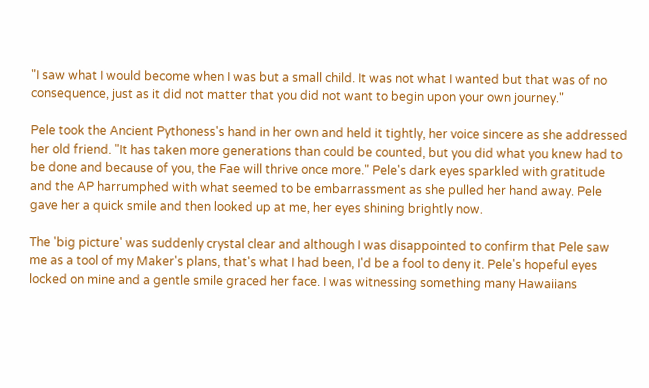"I saw what I would become when I was but a small child. It was not what I wanted but that was of no consequence, just as it did not matter that you did not want to begin upon your own journey."

Pele took the Ancient Pythoness's hand in her own and held it tightly, her voice sincere as she addressed her old friend. "It has taken more generations than could be counted, but you did what you knew had to be done and because of you, the Fae will thrive once more." Pele's dark eyes sparkled with gratitude and the AP harrumphed with what seemed to be embarrassment as she pulled her hand away. Pele gave her a quick smile and then looked up at me, her eyes shining brightly now.

The 'big picture' was suddenly crystal clear and although I was disappointed to confirm that Pele saw me as a tool of my Maker's plans, that's what I had been, I'd be a fool to deny it. Pele's hopeful eyes locked on mine and a gentle smile graced her face. I was witnessing something many Hawaiians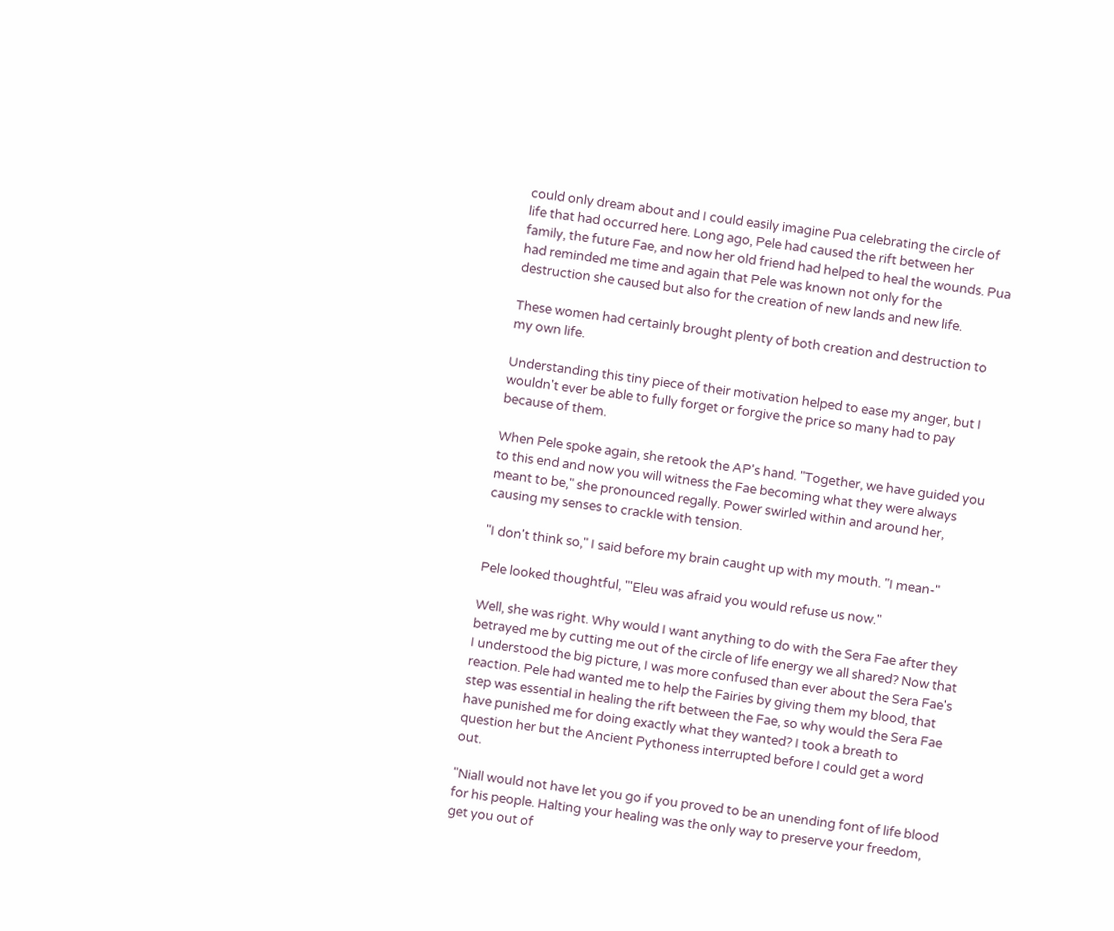could only dream about and I could easily imagine Pua celebrating the circle of life that had occurred here. Long ago, Pele had caused the rift between her family, the future Fae, and now her old friend had helped to heal the wounds. Pua had reminded me time and again that Pele was known not only for the destruction she caused but also for the creation of new lands and new life.

These women had certainly brought plenty of both creation and destruction to my own life.

Understanding this tiny piece of their motivation helped to ease my anger, but I wouldn't ever be able to fully forget or forgive the price so many had to pay because of them.

When Pele spoke again, she retook the AP's hand. "Together, we have guided you to this end and now you will witness the Fae becoming what they were always meant to be," she pronounced regally. Power swirled within and around her, causing my senses to crackle with tension.

"I don't think so," I said before my brain caught up with my mouth. "I mean-"

Pele looked thoughtful, "'Eleu was afraid you would refuse us now."

Well, she was right. Why would I want anything to do with the Sera Fae after they betrayed me by cutting me out of the circle of life energy we all shared? Now that I understood the big picture, I was more confused than ever about the Sera Fae's reaction. Pele had wanted me to help the Fairies by giving them my blood, that step was essential in healing the rift between the Fae, so why would the Sera Fae have punished me for doing exactly what they wanted? I took a breath to question her but the Ancient Pythoness interrupted before I could get a word out.

"Niall would not have let you go if you proved to be an unending font of life blood for his people. Halting your healing was the only way to preserve your freedom, get you out of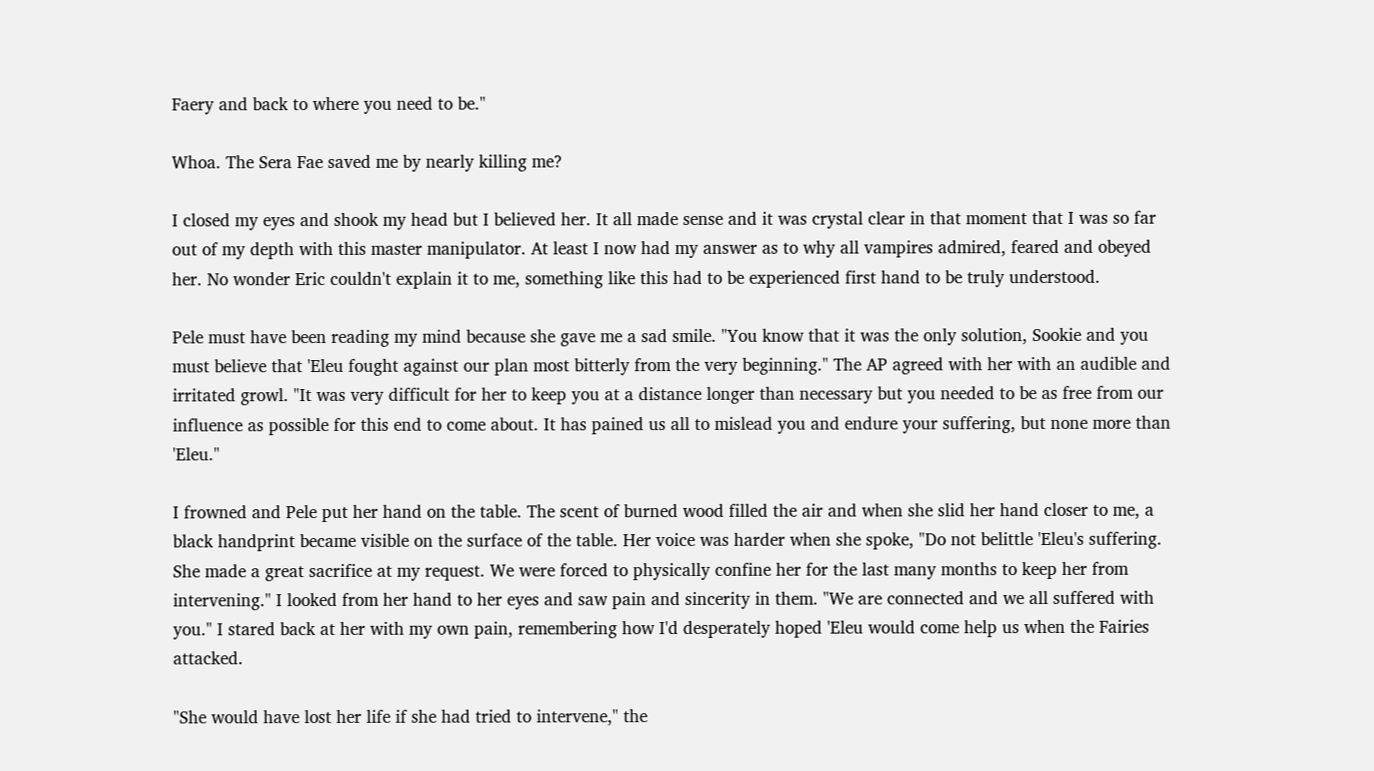Faery and back to where you need to be."

Whoa. The Sera Fae saved me by nearly killing me?

I closed my eyes and shook my head but I believed her. It all made sense and it was crystal clear in that moment that I was so far out of my depth with this master manipulator. At least I now had my answer as to why all vampires admired, feared and obeyed her. No wonder Eric couldn't explain it to me, something like this had to be experienced first hand to be truly understood.

Pele must have been reading my mind because she gave me a sad smile. "You know that it was the only solution, Sookie and you must believe that 'Eleu fought against our plan most bitterly from the very beginning." The AP agreed with her with an audible and irritated growl. "It was very difficult for her to keep you at a distance longer than necessary but you needed to be as free from our influence as possible for this end to come about. It has pained us all to mislead you and endure your suffering, but none more than 'Eleu."

I frowned and Pele put her hand on the table. The scent of burned wood filled the air and when she slid her hand closer to me, a black handprint became visible on the surface of the table. Her voice was harder when she spoke, "Do not belittle 'Eleu's suffering. She made a great sacrifice at my request. We were forced to physically confine her for the last many months to keep her from intervening." I looked from her hand to her eyes and saw pain and sincerity in them. "We are connected and we all suffered with you." I stared back at her with my own pain, remembering how I'd desperately hoped 'Eleu would come help us when the Fairies attacked.

"She would have lost her life if she had tried to intervene," the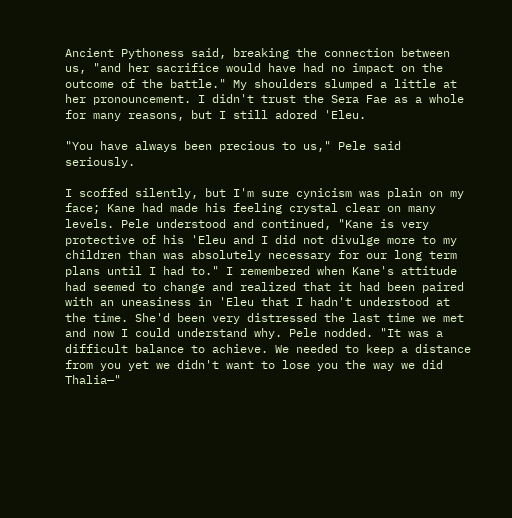Ancient Pythoness said, breaking the connection between us, "and her sacrifice would have had no impact on the outcome of the battle." My shoulders slumped a little at her pronouncement. I didn't trust the Sera Fae as a whole for many reasons, but I still adored 'Eleu.

"You have always been precious to us," Pele said seriously.

I scoffed silently, but I'm sure cynicism was plain on my face; Kane had made his feeling crystal clear on many levels. Pele understood and continued, "Kane is very protective of his 'Eleu and I did not divulge more to my children than was absolutely necessary for our long term plans until I had to." I remembered when Kane's attitude had seemed to change and realized that it had been paired with an uneasiness in 'Eleu that I hadn't understood at the time. She'd been very distressed the last time we met and now I could understand why. Pele nodded. "It was a difficult balance to achieve. We needed to keep a distance from you yet we didn't want to lose you the way we did Thalia—"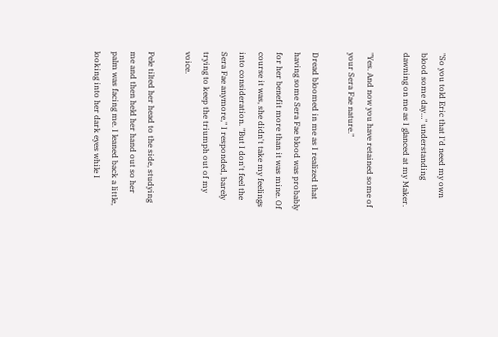"So you told Eric that I'd need my own blood some day…" understanding dawning on me as I glanced at my Maker.

"Yes. And now you have retained some of your Sera Fae nature."

Dread bloomed in me as I realized that having some Sera Fae blood was probably for her benefit more than it was mine. Of course it was, she didn't take my feelings into consideration. "But I don't feel the Sera Fae anymore," I responded, barely trying to keep the triumph out of my voice.

Pele tilted her head to the side, studying me and then held her hand out so her palm was facing me. I leaned back a little, looking into her dark eyes while I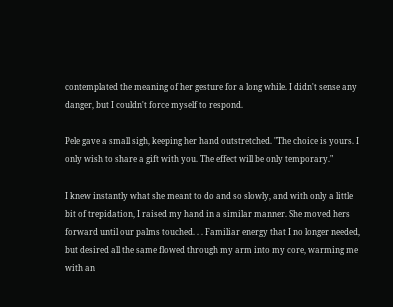contemplated the meaning of her gesture for a long while. I didn't sense any danger, but I couldn't force myself to respond.

Pele gave a small sigh, keeping her hand outstretched. "The choice is yours. I only wish to share a gift with you. The effect will be only temporary."

I knew instantly what she meant to do and so slowly, and with only a little bit of trepidation, I raised my hand in a similar manner. She moved hers forward until our palms touched. . . Familiar energy that I no longer needed, but desired all the same flowed through my arm into my core, warming me with an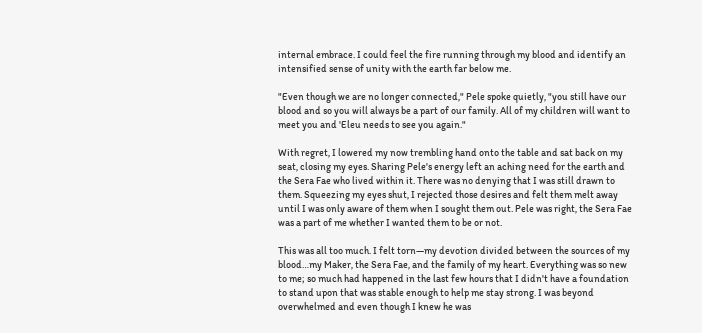internal embrace. I could feel the fire running through my blood and identify an intensified sense of unity with the earth far below me.

"Even though we are no longer connected," Pele spoke quietly, "you still have our blood and so you will always be a part of our family. All of my children will want to meet you and 'Eleu needs to see you again."

With regret, I lowered my now trembling hand onto the table and sat back on my seat, closing my eyes. Sharing Pele's energy left an aching need for the earth and the Sera Fae who lived within it. There was no denying that I was still drawn to them. Squeezing my eyes shut, I rejected those desires and felt them melt away until I was only aware of them when I sought them out. Pele was right, the Sera Fae was a part of me whether I wanted them to be or not.

This was all too much. I felt torn—my devotion divided between the sources of my blood…my Maker, the Sera Fae, and the family of my heart. Everything was so new to me; so much had happened in the last few hours that I didn't have a foundation to stand upon that was stable enough to help me stay strong. I was beyond overwhelmed and even though I knew he was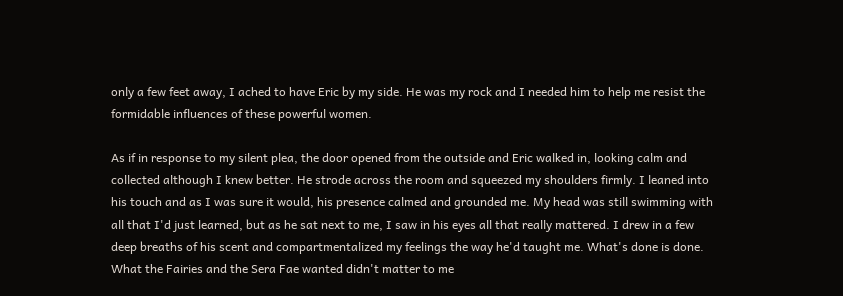only a few feet away, I ached to have Eric by my side. He was my rock and I needed him to help me resist the formidable influences of these powerful women.

As if in response to my silent plea, the door opened from the outside and Eric walked in, looking calm and collected although I knew better. He strode across the room and squeezed my shoulders firmly. I leaned into his touch and as I was sure it would, his presence calmed and grounded me. My head was still swimming with all that I'd just learned, but as he sat next to me, I saw in his eyes all that really mattered. I drew in a few deep breaths of his scent and compartmentalized my feelings the way he'd taught me. What's done is done. What the Fairies and the Sera Fae wanted didn't matter to me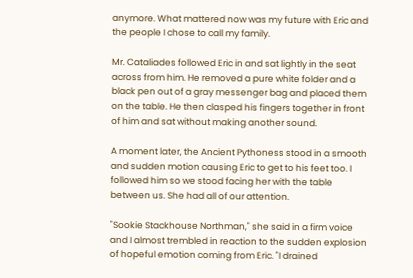anymore. What mattered now was my future with Eric and the people I chose to call my family.

Mr. Cataliades followed Eric in and sat lightly in the seat across from him. He removed a pure white folder and a black pen out of a gray messenger bag and placed them on the table. He then clasped his fingers together in front of him and sat without making another sound.

A moment later, the Ancient Pythoness stood in a smooth and sudden motion causing Eric to get to his feet too. I followed him so we stood facing her with the table between us. She had all of our attention.

"Sookie Stackhouse Northman," she said in a firm voice and I almost trembled in reaction to the sudden explosion of hopeful emotion coming from Eric. "I drained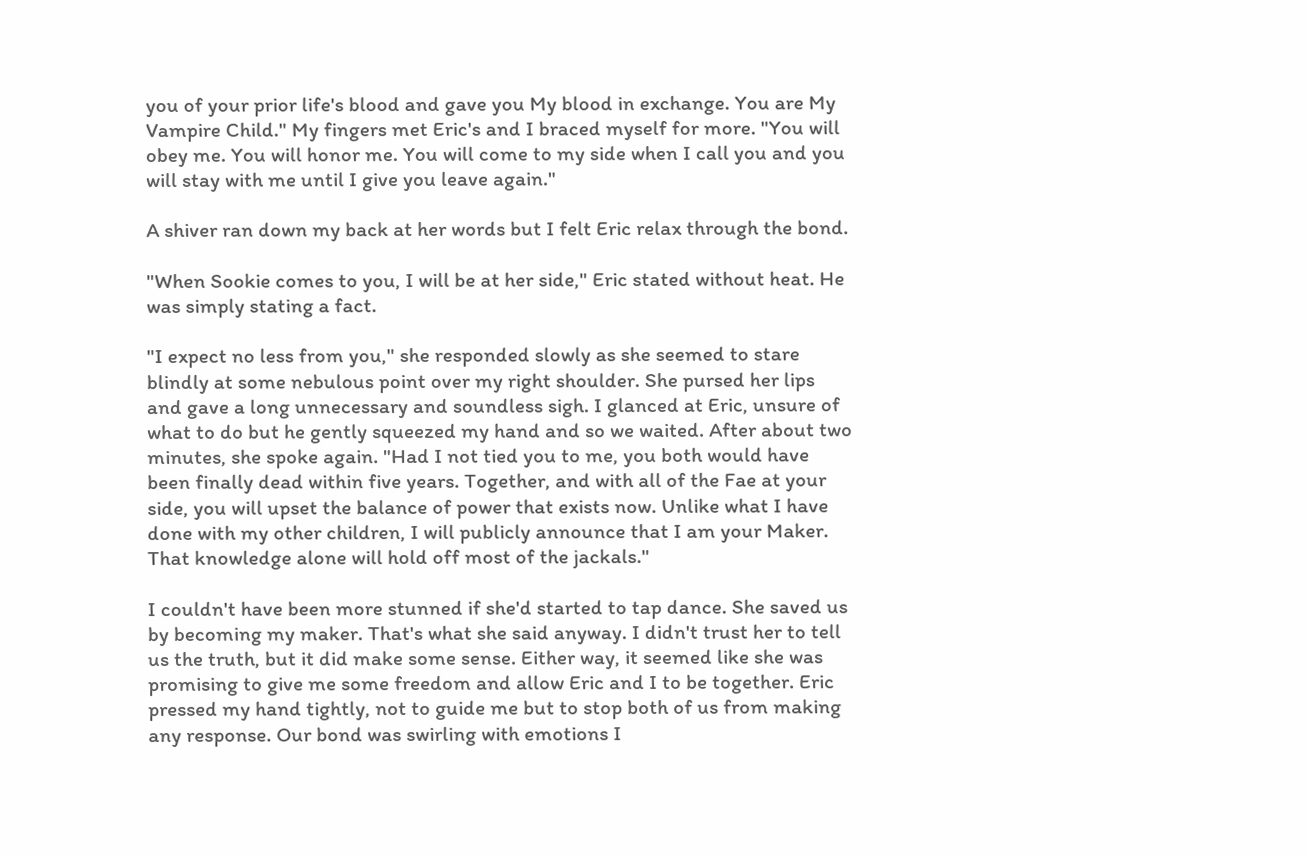you of your prior life's blood and gave you My blood in exchange. You are My Vampire Child." My fingers met Eric's and I braced myself for more. "You will obey me. You will honor me. You will come to my side when I call you and you will stay with me until I give you leave again."

A shiver ran down my back at her words but I felt Eric relax through the bond.

"When Sookie comes to you, I will be at her side," Eric stated without heat. He was simply stating a fact.

"I expect no less from you," she responded slowly as she seemed to stare blindly at some nebulous point over my right shoulder. She pursed her lips and gave a long unnecessary and soundless sigh. I glanced at Eric, unsure of what to do but he gently squeezed my hand and so we waited. After about two minutes, she spoke again. "Had I not tied you to me, you both would have been finally dead within five years. Together, and with all of the Fae at your side, you will upset the balance of power that exists now. Unlike what I have done with my other children, I will publicly announce that I am your Maker. That knowledge alone will hold off most of the jackals."

I couldn't have been more stunned if she'd started to tap dance. She saved us by becoming my maker. That's what she said anyway. I didn't trust her to tell us the truth, but it did make some sense. Either way, it seemed like she was promising to give me some freedom and allow Eric and I to be together. Eric pressed my hand tightly, not to guide me but to stop both of us from making any response. Our bond was swirling with emotions I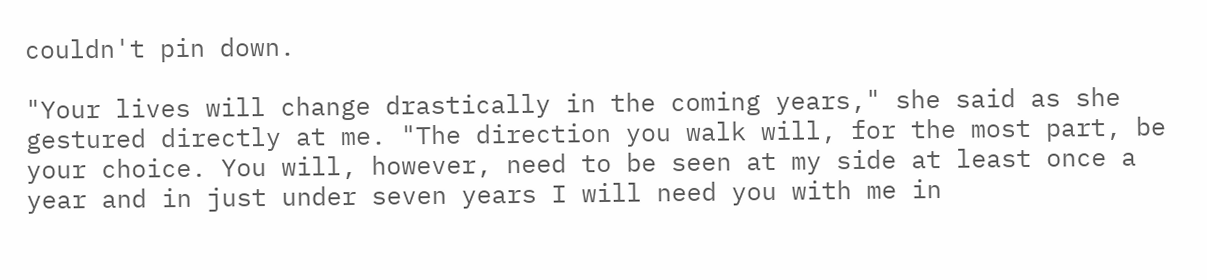couldn't pin down.

"Your lives will change drastically in the coming years," she said as she gestured directly at me. "The direction you walk will, for the most part, be your choice. You will, however, need to be seen at my side at least once a year and in just under seven years I will need you with me in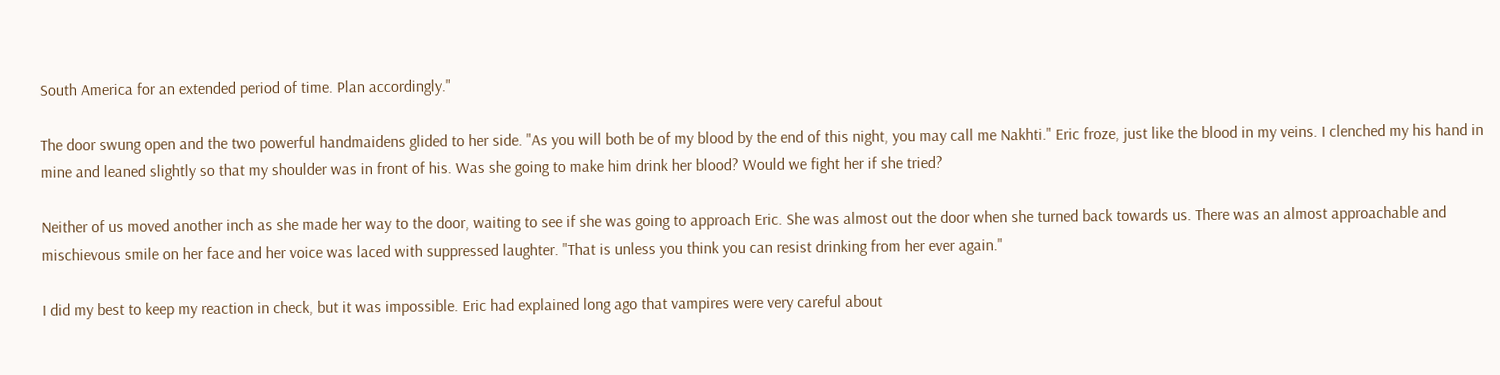South America for an extended period of time. Plan accordingly."

The door swung open and the two powerful handmaidens glided to her side. "As you will both be of my blood by the end of this night, you may call me Nakhti." Eric froze, just like the blood in my veins. I clenched my his hand in mine and leaned slightly so that my shoulder was in front of his. Was she going to make him drink her blood? Would we fight her if she tried?

Neither of us moved another inch as she made her way to the door, waiting to see if she was going to approach Eric. She was almost out the door when she turned back towards us. There was an almost approachable and mischievous smile on her face and her voice was laced with suppressed laughter. "That is unless you think you can resist drinking from her ever again."

I did my best to keep my reaction in check, but it was impossible. Eric had explained long ago that vampires were very careful about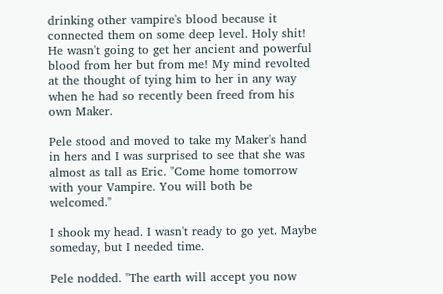drinking other vampire's blood because it connected them on some deep level. Holy shit! He wasn't going to get her ancient and powerful blood from her but from me! My mind revolted at the thought of tying him to her in any way when he had so recently been freed from his own Maker.

Pele stood and moved to take my Maker's hand in hers and I was surprised to see that she was almost as tall as Eric. "Come home tomorrow with your Vampire. You will both be welcomed."

I shook my head. I wasn't ready to go yet. Maybe someday, but I needed time.

Pele nodded. "The earth will accept you now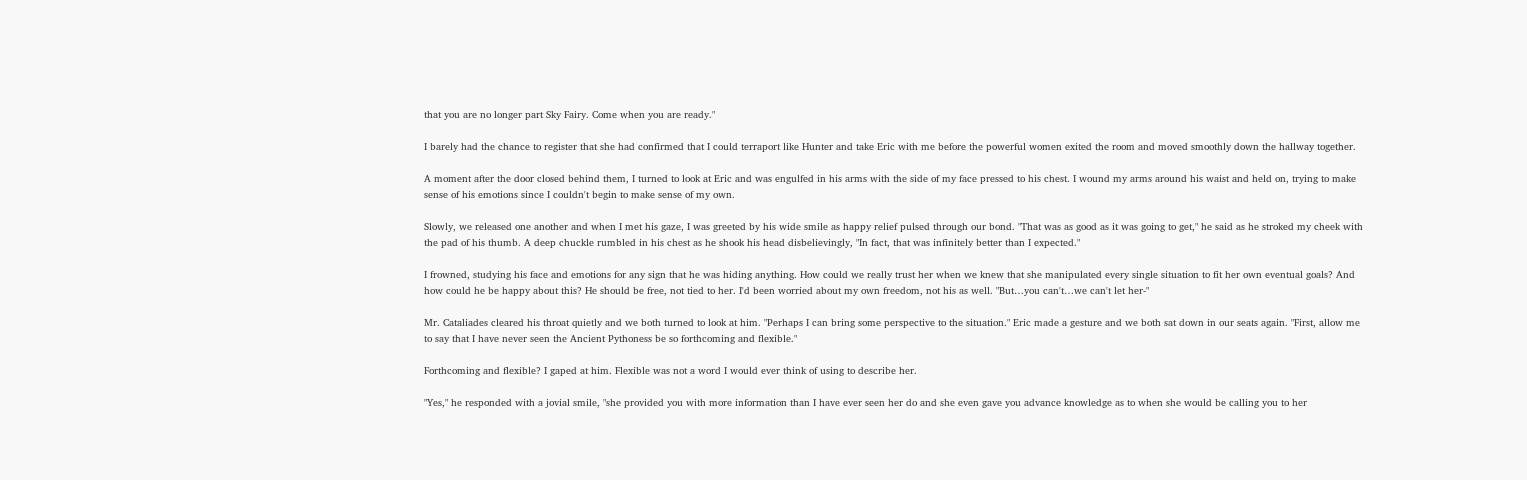that you are no longer part Sky Fairy. Come when you are ready."

I barely had the chance to register that she had confirmed that I could terraport like Hunter and take Eric with me before the powerful women exited the room and moved smoothly down the hallway together.

A moment after the door closed behind them, I turned to look at Eric and was engulfed in his arms with the side of my face pressed to his chest. I wound my arms around his waist and held on, trying to make sense of his emotions since I couldn't begin to make sense of my own.

Slowly, we released one another and when I met his gaze, I was greeted by his wide smile as happy relief pulsed through our bond. "That was as good as it was going to get," he said as he stroked my cheek with the pad of his thumb. A deep chuckle rumbled in his chest as he shook his head disbelievingly, "In fact, that was infinitely better than I expected."

I frowned, studying his face and emotions for any sign that he was hiding anything. How could we really trust her when we knew that she manipulated every single situation to fit her own eventual goals? And how could he be happy about this? He should be free, not tied to her. I'd been worried about my own freedom, not his as well. "But…you can't…we can't let her-"

Mr. Cataliades cleared his throat quietly and we both turned to look at him. "Perhaps I can bring some perspective to the situation." Eric made a gesture and we both sat down in our seats again. "First, allow me to say that I have never seen the Ancient Pythoness be so forthcoming and flexible."

Forthcoming and flexible? I gaped at him. Flexible was not a word I would ever think of using to describe her.

"Yes," he responded with a jovial smile, "she provided you with more information than I have ever seen her do and she even gave you advance knowledge as to when she would be calling you to her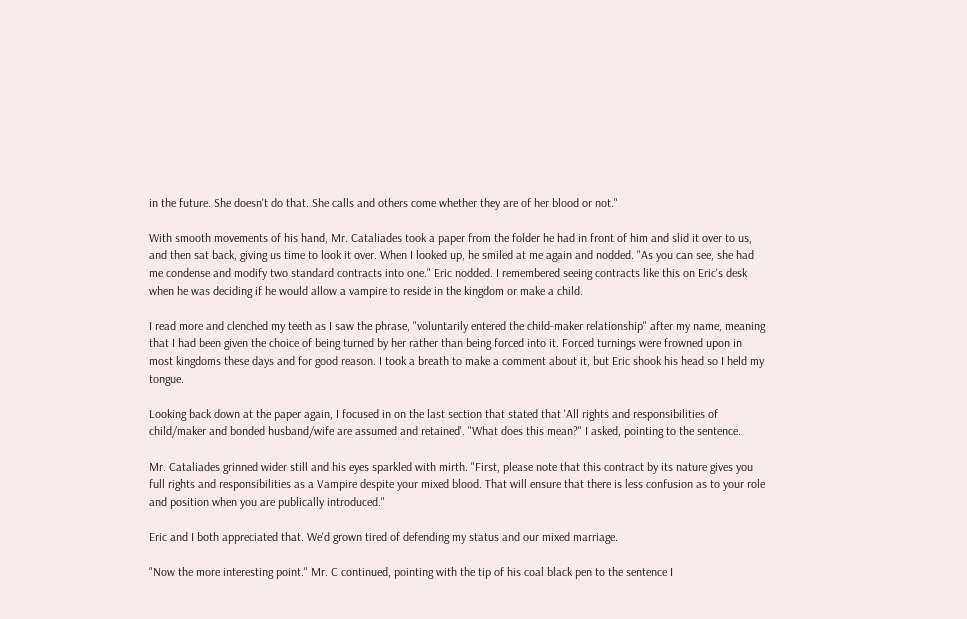in the future. She doesn't do that. She calls and others come whether they are of her blood or not."

With smooth movements of his hand, Mr. Cataliades took a paper from the folder he had in front of him and slid it over to us, and then sat back, giving us time to look it over. When I looked up, he smiled at me again and nodded. "As you can see, she had me condense and modify two standard contracts into one." Eric nodded. I remembered seeing contracts like this on Eric's desk when he was deciding if he would allow a vampire to reside in the kingdom or make a child.

I read more and clenched my teeth as I saw the phrase, "voluntarily entered the child-maker relationship" after my name, meaning that I had been given the choice of being turned by her rather than being forced into it. Forced turnings were frowned upon in most kingdoms these days and for good reason. I took a breath to make a comment about it, but Eric shook his head so I held my tongue.

Looking back down at the paper again, I focused in on the last section that stated that 'All rights and responsibilities of child/maker and bonded husband/wife are assumed and retained'. "What does this mean?" I asked, pointing to the sentence.

Mr. Cataliades grinned wider still and his eyes sparkled with mirth. "First, please note that this contract by its nature gives you full rights and responsibilities as a Vampire despite your mixed blood. That will ensure that there is less confusion as to your role and position when you are publically introduced."

Eric and I both appreciated that. We'd grown tired of defending my status and our mixed marriage.

"Now the more interesting point." Mr. C continued, pointing with the tip of his coal black pen to the sentence I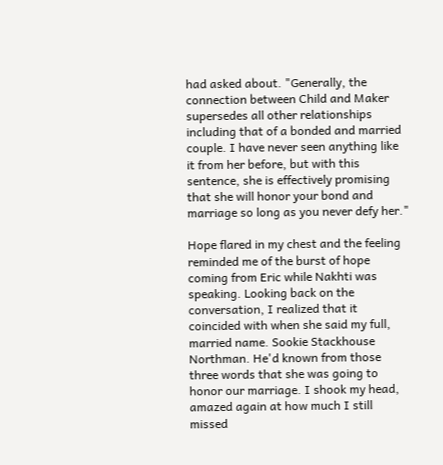had asked about. "Generally, the connection between Child and Maker supersedes all other relationships including that of a bonded and married couple. I have never seen anything like it from her before, but with this sentence, she is effectively promising that she will honor your bond and marriage so long as you never defy her."

Hope flared in my chest and the feeling reminded me of the burst of hope coming from Eric while Nakhti was speaking. Looking back on the conversation, I realized that it coincided with when she said my full, married name. Sookie Stackhouse Northman. He'd known from those three words that she was going to honor our marriage. I shook my head, amazed again at how much I still missed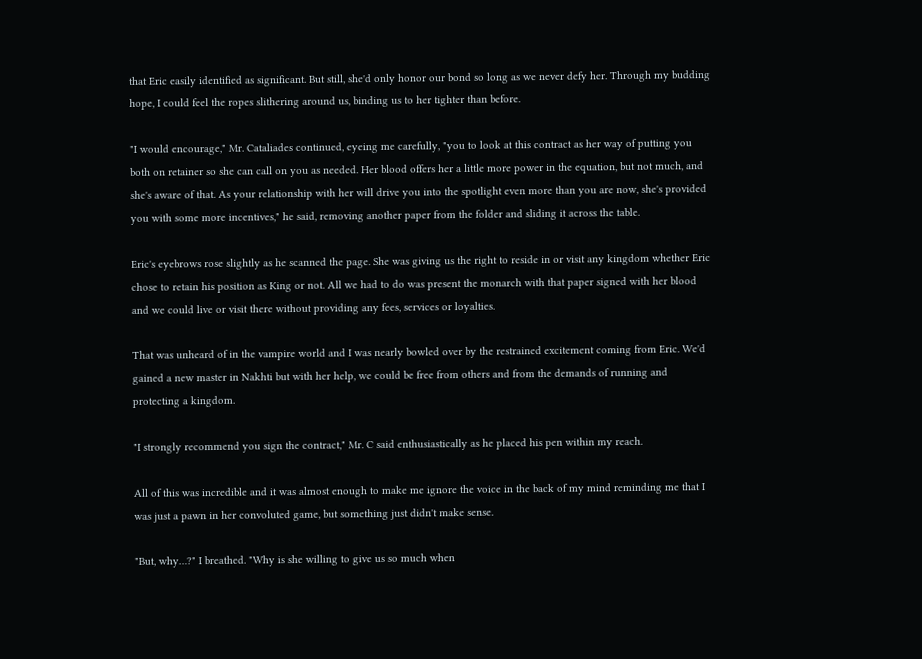that Eric easily identified as significant. But still, she'd only honor our bond so long as we never defy her. Through my budding hope, I could feel the ropes slithering around us, binding us to her tighter than before.

"I would encourage," Mr. Cataliades continued, eyeing me carefully, "you to look at this contract as her way of putting you both on retainer so she can call on you as needed. Her blood offers her a little more power in the equation, but not much, and she's aware of that. As your relationship with her will drive you into the spotlight even more than you are now, she's provided you with some more incentives," he said, removing another paper from the folder and sliding it across the table.

Eric's eyebrows rose slightly as he scanned the page. She was giving us the right to reside in or visit any kingdom whether Eric chose to retain his position as King or not. All we had to do was present the monarch with that paper signed with her blood and we could live or visit there without providing any fees, services or loyalties.

That was unheard of in the vampire world and I was nearly bowled over by the restrained excitement coming from Eric. We'd gained a new master in Nakhti but with her help, we could be free from others and from the demands of running and protecting a kingdom.

"I strongly recommend you sign the contract," Mr. C said enthusiastically as he placed his pen within my reach.

All of this was incredible and it was almost enough to make me ignore the voice in the back of my mind reminding me that I was just a pawn in her convoluted game, but something just didn't make sense.

"But, why…?" I breathed. "Why is she willing to give us so much when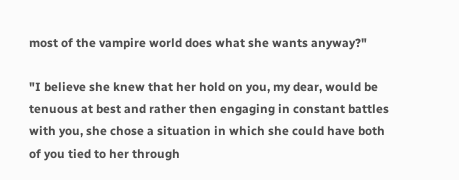most of the vampire world does what she wants anyway?"

"I believe she knew that her hold on you, my dear, would be tenuous at best and rather then engaging in constant battles with you, she chose a situation in which she could have both of you tied to her through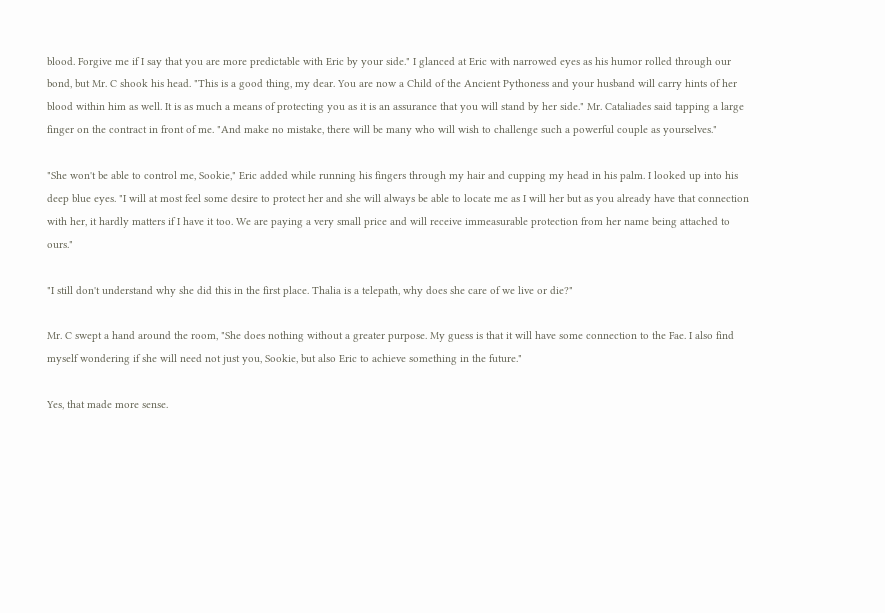blood. Forgive me if I say that you are more predictable with Eric by your side." I glanced at Eric with narrowed eyes as his humor rolled through our bond, but Mr. C shook his head. "This is a good thing, my dear. You are now a Child of the Ancient Pythoness and your husband will carry hints of her blood within him as well. It is as much a means of protecting you as it is an assurance that you will stand by her side." Mr. Cataliades said tapping a large finger on the contract in front of me. "And make no mistake, there will be many who will wish to challenge such a powerful couple as yourselves."

"She won't be able to control me, Sookie," Eric added while running his fingers through my hair and cupping my head in his palm. I looked up into his deep blue eyes. "I will at most feel some desire to protect her and she will always be able to locate me as I will her but as you already have that connection with her, it hardly matters if I have it too. We are paying a very small price and will receive immeasurable protection from her name being attached to ours."

"I still don't understand why she did this in the first place. Thalia is a telepath, why does she care of we live or die?"

Mr. C swept a hand around the room, "She does nothing without a greater purpose. My guess is that it will have some connection to the Fae. I also find myself wondering if she will need not just you, Sookie, but also Eric to achieve something in the future."

Yes, that made more sense.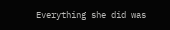Everything she did was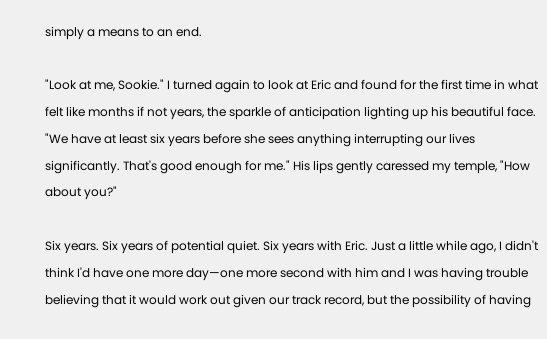simply a means to an end.

"Look at me, Sookie." I turned again to look at Eric and found for the first time in what felt like months if not years, the sparkle of anticipation lighting up his beautiful face. "We have at least six years before she sees anything interrupting our lives significantly. That's good enough for me." His lips gently caressed my temple, "How about you?"

Six years. Six years of potential quiet. Six years with Eric. Just a little while ago, I didn't think I'd have one more day—one more second with him and I was having trouble believing that it would work out given our track record, but the possibility of having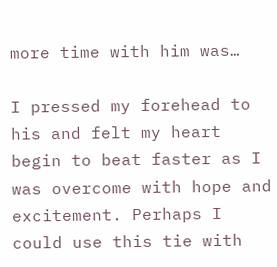more time with him was…

I pressed my forehead to his and felt my heart begin to beat faster as I was overcome with hope and excitement. Perhaps I could use this tie with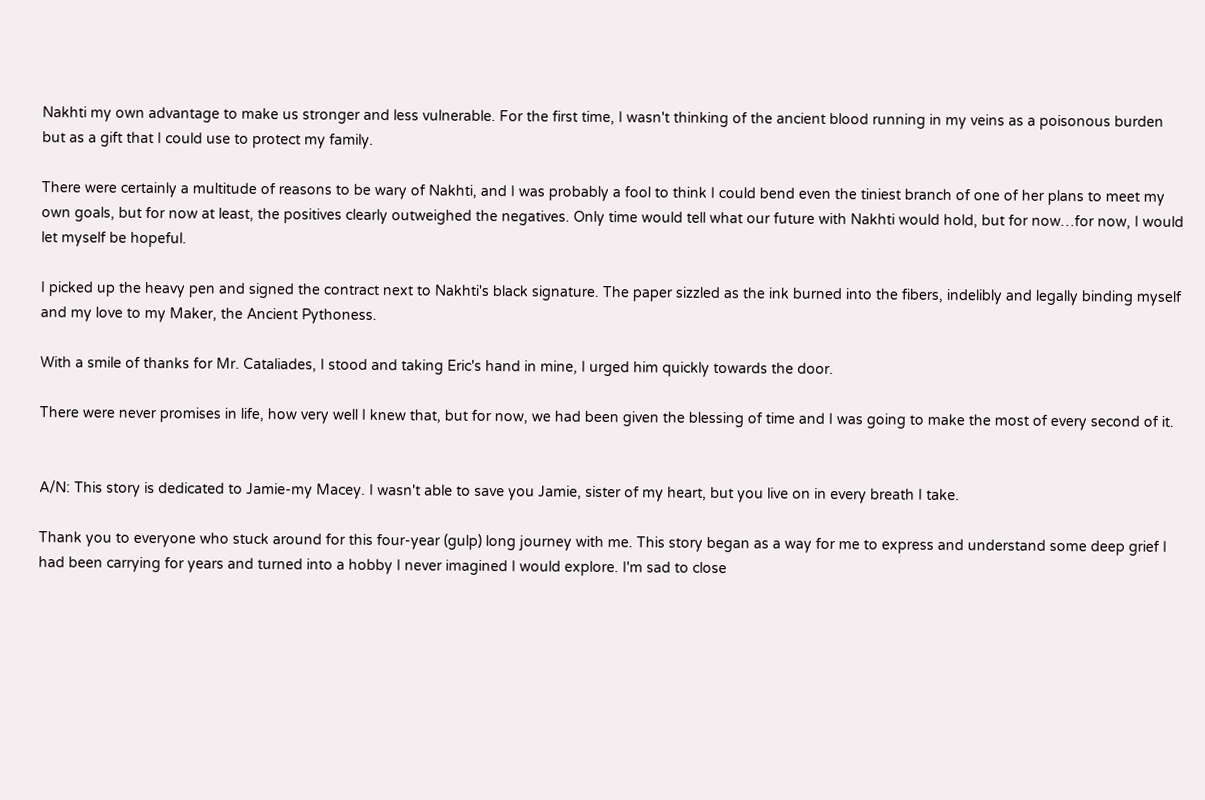Nakhti my own advantage to make us stronger and less vulnerable. For the first time, I wasn't thinking of the ancient blood running in my veins as a poisonous burden but as a gift that I could use to protect my family.

There were certainly a multitude of reasons to be wary of Nakhti, and I was probably a fool to think I could bend even the tiniest branch of one of her plans to meet my own goals, but for now at least, the positives clearly outweighed the negatives. Only time would tell what our future with Nakhti would hold, but for now…for now, I would let myself be hopeful.

I picked up the heavy pen and signed the contract next to Nakhti's black signature. The paper sizzled as the ink burned into the fibers, indelibly and legally binding myself and my love to my Maker, the Ancient Pythoness.

With a smile of thanks for Mr. Cataliades, I stood and taking Eric's hand in mine, I urged him quickly towards the door.

There were never promises in life, how very well I knew that, but for now, we had been given the blessing of time and I was going to make the most of every second of it.


A/N: This story is dedicated to Jamie-my Macey. I wasn't able to save you Jamie, sister of my heart, but you live on in every breath I take.

Thank you to everyone who stuck around for this four-year (gulp) long journey with me. This story began as a way for me to express and understand some deep grief I had been carrying for years and turned into a hobby I never imagined I would explore. I'm sad to close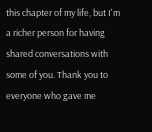this chapter of my life, but I'm a richer person for having shared conversations with some of you. Thank you to everyone who gave me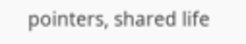pointers, shared life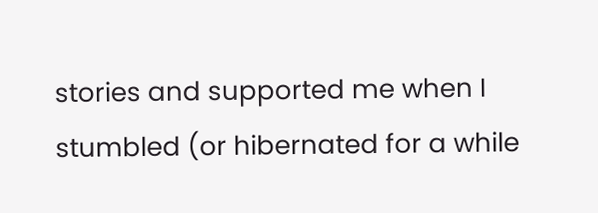stories and supported me when I stumbled (or hibernated for a while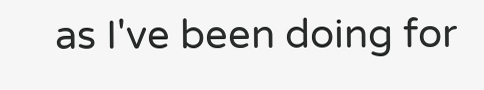as I've been doing for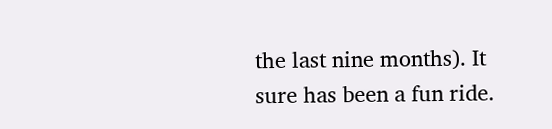the last nine months). It sure has been a fun ride.